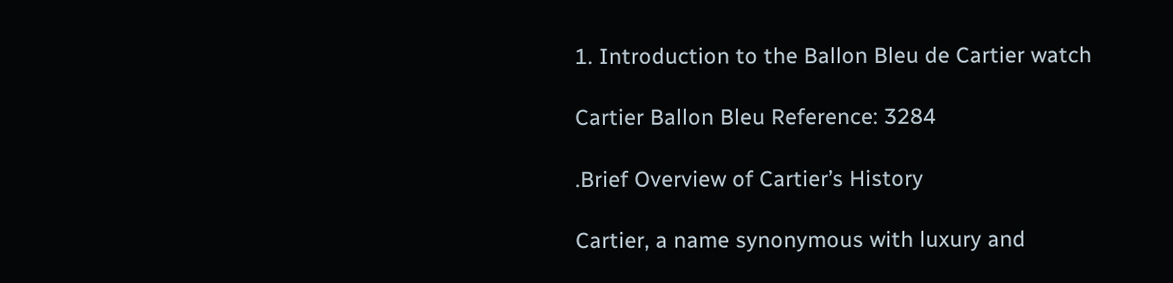1. Introduction to the Ballon Bleu de Cartier watch

Cartier Ballon Bleu Reference: 3284

.Brief Overview of Cartier’s History

Cartier, a name synonymous with luxury and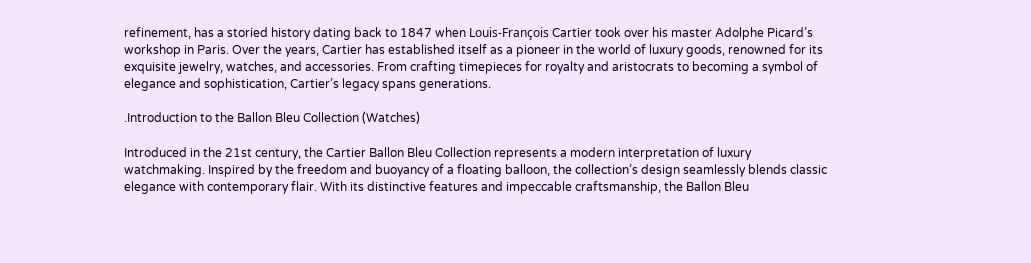refinement, has a storied history dating back to 1847 when Louis-François Cartier took over his master Adolphe Picard’s workshop in Paris. Over the years, Cartier has established itself as a pioneer in the world of luxury goods, renowned for its exquisite jewelry, watches, and accessories. From crafting timepieces for royalty and aristocrats to becoming a symbol of elegance and sophistication, Cartier’s legacy spans generations.

.Introduction to the Ballon Bleu Collection (Watches)

Introduced in the 21st century, the Cartier Ballon Bleu Collection represents a modern interpretation of luxury watchmaking. Inspired by the freedom and buoyancy of a floating balloon, the collection’s design seamlessly blends classic elegance with contemporary flair. With its distinctive features and impeccable craftsmanship, the Ballon Bleu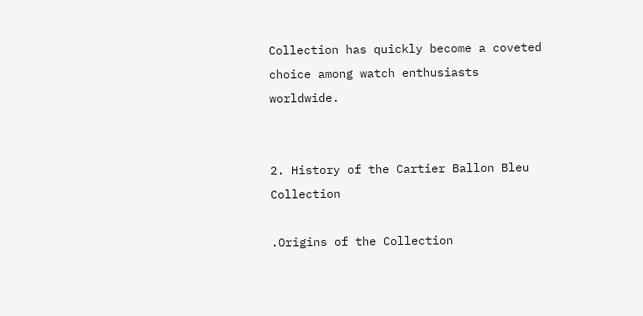Collection has quickly become a coveted choice among watch enthusiasts worldwide.


2. History of the Cartier Ballon Bleu Collection

.Origins of the Collection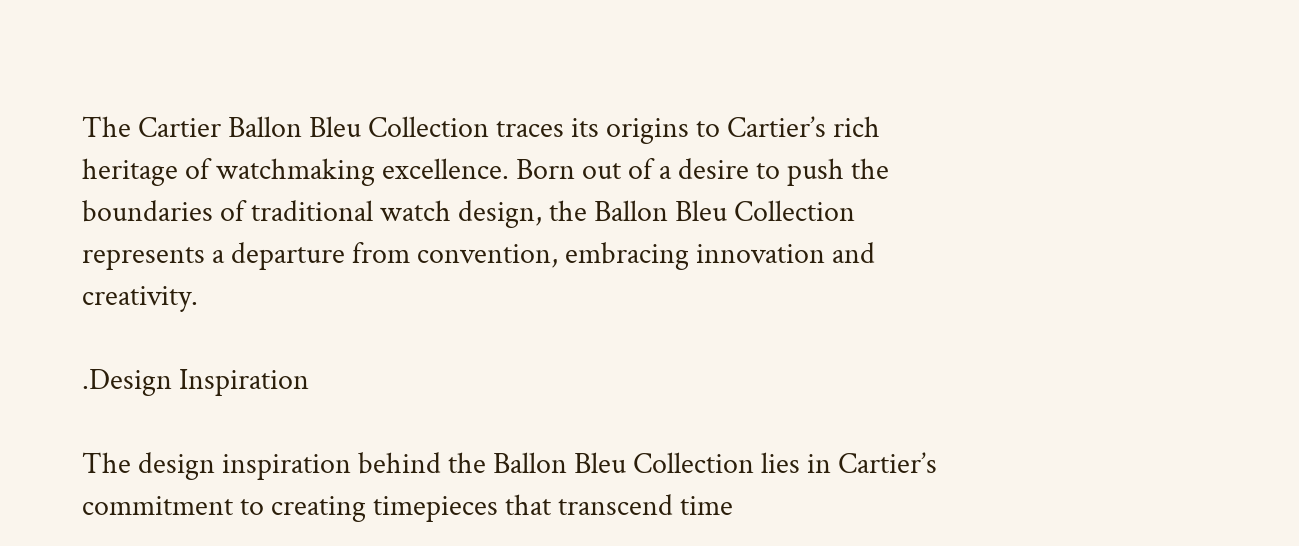The Cartier Ballon Bleu Collection traces its origins to Cartier’s rich heritage of watchmaking excellence. Born out of a desire to push the boundaries of traditional watch design, the Ballon Bleu Collection represents a departure from convention, embracing innovation and creativity.

.Design Inspiration

The design inspiration behind the Ballon Bleu Collection lies in Cartier’s commitment to creating timepieces that transcend time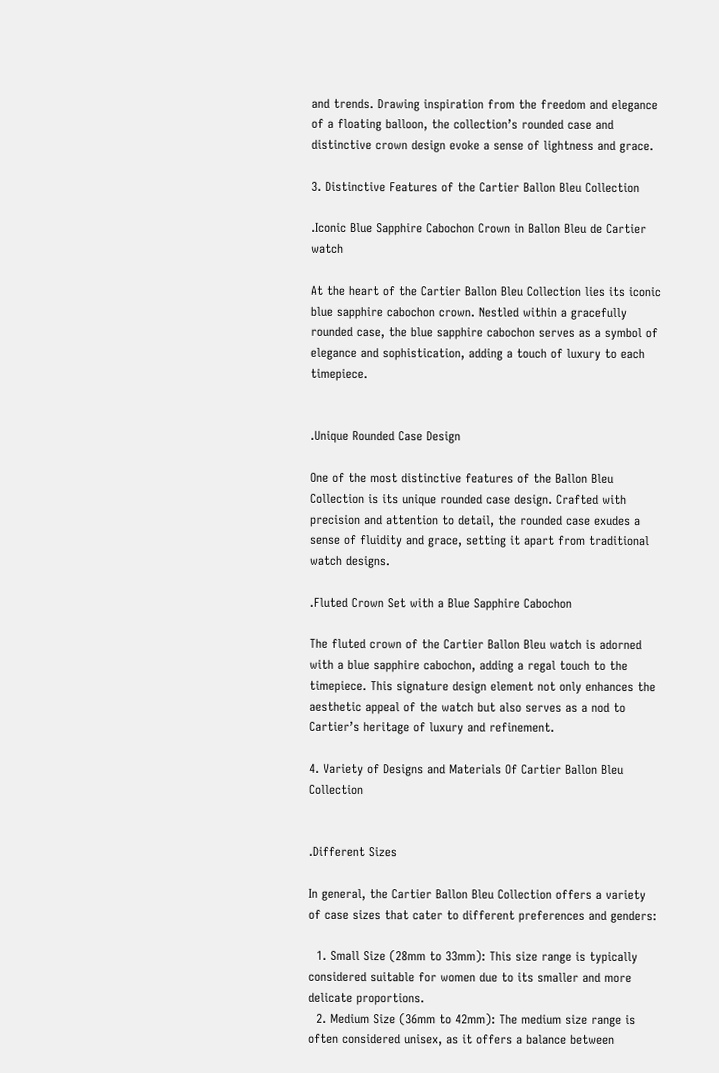and trends. Drawing inspiration from the freedom and elegance of a floating balloon, the collection’s rounded case and distinctive crown design evoke a sense of lightness and grace.

3. Distinctive Features of the Cartier Ballon Bleu Collection

.Iconic Blue Sapphire Cabochon Crown in Ballon Bleu de Cartier watch

At the heart of the Cartier Ballon Bleu Collection lies its iconic blue sapphire cabochon crown. Nestled within a gracefully rounded case, the blue sapphire cabochon serves as a symbol of elegance and sophistication, adding a touch of luxury to each timepiece.


.Unique Rounded Case Design

One of the most distinctive features of the Ballon Bleu Collection is its unique rounded case design. Crafted with precision and attention to detail, the rounded case exudes a sense of fluidity and grace, setting it apart from traditional watch designs.

.Fluted Crown Set with a Blue Sapphire Cabochon

The fluted crown of the Cartier Ballon Bleu watch is adorned with a blue sapphire cabochon, adding a regal touch to the timepiece. This signature design element not only enhances the aesthetic appeal of the watch but also serves as a nod to Cartier’s heritage of luxury and refinement.

4. Variety of Designs and Materials Of Cartier Ballon Bleu Collection


.Different Sizes

In general, the Cartier Ballon Bleu Collection offers a variety of case sizes that cater to different preferences and genders:

  1. Small Size (28mm to 33mm): This size range is typically considered suitable for women due to its smaller and more delicate proportions.
  2. Medium Size (36mm to 42mm): The medium size range is often considered unisex, as it offers a balance between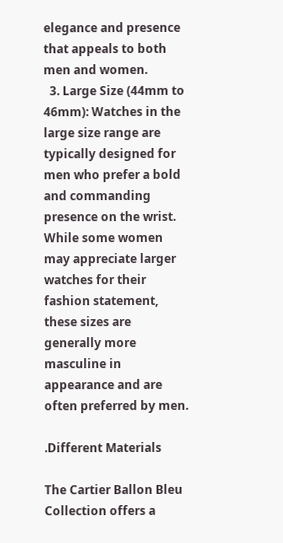elegance and presence that appeals to both men and women.
  3. Large Size (44mm to 46mm): Watches in the large size range are typically designed for men who prefer a bold and commanding presence on the wrist. While some women may appreciate larger watches for their fashion statement, these sizes are generally more masculine in appearance and are often preferred by men.

.Different Materials

The Cartier Ballon Bleu Collection offers a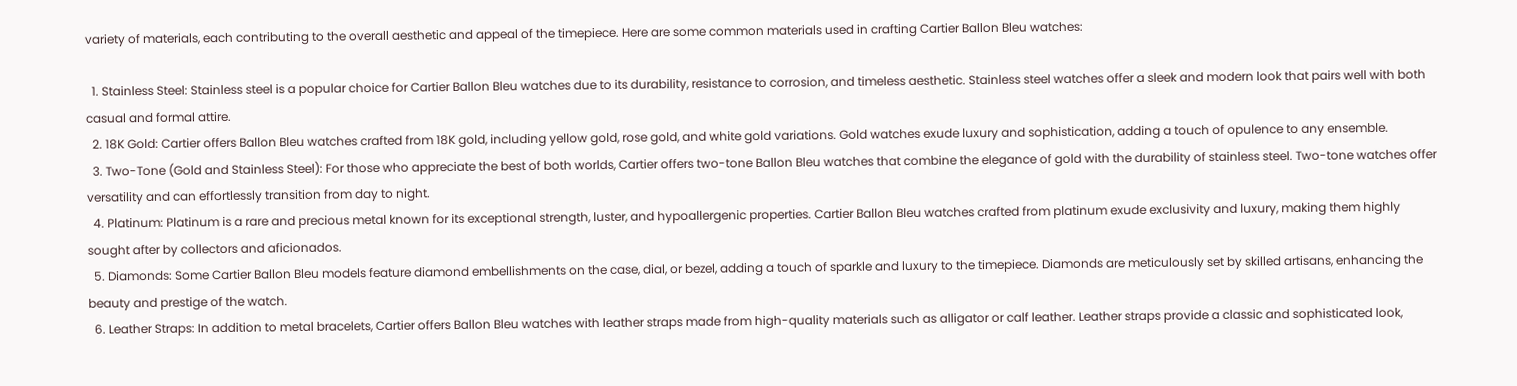variety of materials, each contributing to the overall aesthetic and appeal of the timepiece. Here are some common materials used in crafting Cartier Ballon Bleu watches:

  1. Stainless Steel: Stainless steel is a popular choice for Cartier Ballon Bleu watches due to its durability, resistance to corrosion, and timeless aesthetic. Stainless steel watches offer a sleek and modern look that pairs well with both casual and formal attire.
  2. 18K Gold: Cartier offers Ballon Bleu watches crafted from 18K gold, including yellow gold, rose gold, and white gold variations. Gold watches exude luxury and sophistication, adding a touch of opulence to any ensemble.
  3. Two-Tone (Gold and Stainless Steel): For those who appreciate the best of both worlds, Cartier offers two-tone Ballon Bleu watches that combine the elegance of gold with the durability of stainless steel. Two-tone watches offer versatility and can effortlessly transition from day to night.
  4. Platinum: Platinum is a rare and precious metal known for its exceptional strength, luster, and hypoallergenic properties. Cartier Ballon Bleu watches crafted from platinum exude exclusivity and luxury, making them highly sought after by collectors and aficionados.
  5. Diamonds: Some Cartier Ballon Bleu models feature diamond embellishments on the case, dial, or bezel, adding a touch of sparkle and luxury to the timepiece. Diamonds are meticulously set by skilled artisans, enhancing the beauty and prestige of the watch.
  6. Leather Straps: In addition to metal bracelets, Cartier offers Ballon Bleu watches with leather straps made from high-quality materials such as alligator or calf leather. Leather straps provide a classic and sophisticated look,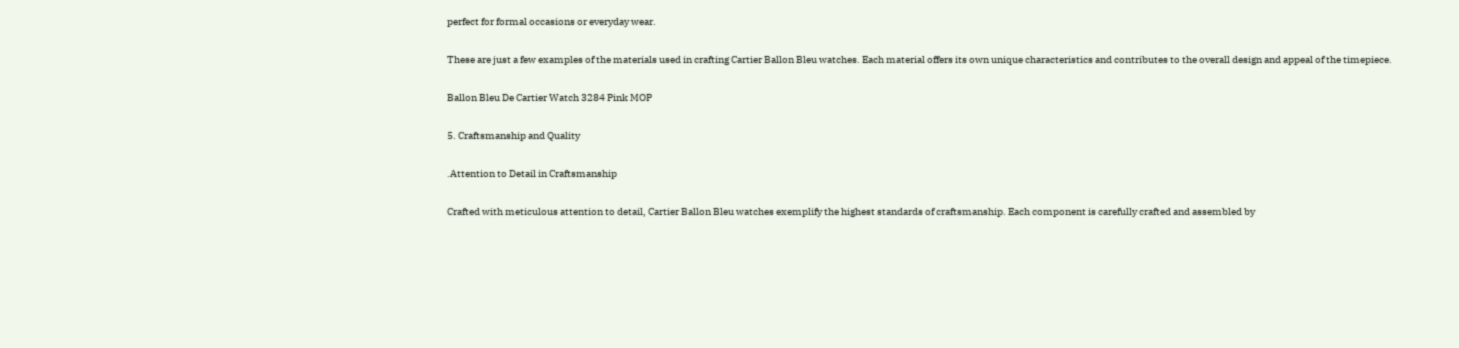perfect for formal occasions or everyday wear.

These are just a few examples of the materials used in crafting Cartier Ballon Bleu watches. Each material offers its own unique characteristics and contributes to the overall design and appeal of the timepiece.

Ballon Bleu De Cartier Watch 3284 Pink MOP

5. Craftsmanship and Quality

.Attention to Detail in Craftsmanship

Crafted with meticulous attention to detail, Cartier Ballon Bleu watches exemplify the highest standards of craftsmanship. Each component is carefully crafted and assembled by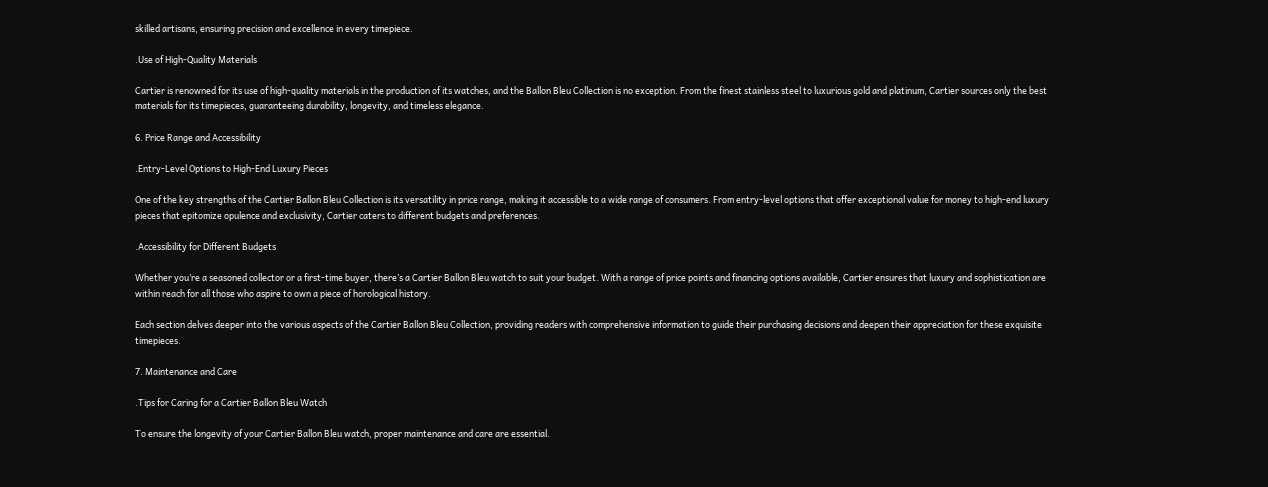skilled artisans, ensuring precision and excellence in every timepiece.

.Use of High-Quality Materials

Cartier is renowned for its use of high-quality materials in the production of its watches, and the Ballon Bleu Collection is no exception. From the finest stainless steel to luxurious gold and platinum, Cartier sources only the best materials for its timepieces, guaranteeing durability, longevity, and timeless elegance.

6. Price Range and Accessibility

.Entry-Level Options to High-End Luxury Pieces

One of the key strengths of the Cartier Ballon Bleu Collection is its versatility in price range, making it accessible to a wide range of consumers. From entry-level options that offer exceptional value for money to high-end luxury pieces that epitomize opulence and exclusivity, Cartier caters to different budgets and preferences.

.Accessibility for Different Budgets

Whether you’re a seasoned collector or a first-time buyer, there’s a Cartier Ballon Bleu watch to suit your budget. With a range of price points and financing options available, Cartier ensures that luxury and sophistication are within reach for all those who aspire to own a piece of horological history.

Each section delves deeper into the various aspects of the Cartier Ballon Bleu Collection, providing readers with comprehensive information to guide their purchasing decisions and deepen their appreciation for these exquisite timepieces.

7. Maintenance and Care

.Tips for Caring for a Cartier Ballon Bleu Watch

To ensure the longevity of your Cartier Ballon Bleu watch, proper maintenance and care are essential.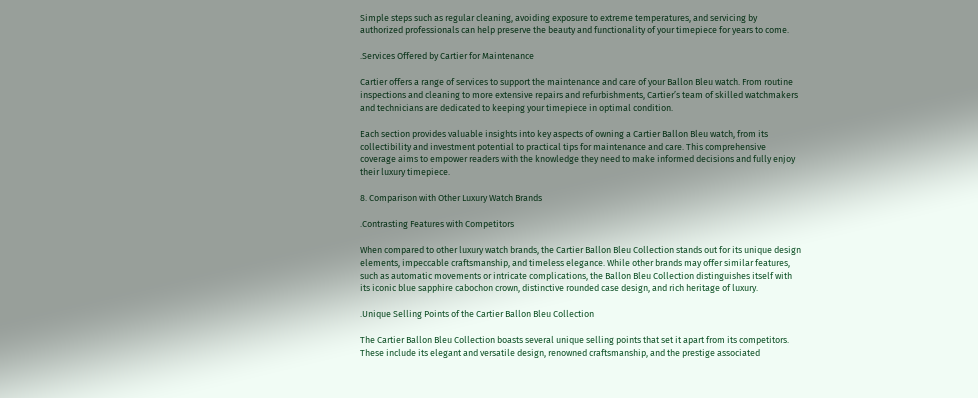Simple steps such as regular cleaning, avoiding exposure to extreme temperatures, and servicing by authorized professionals can help preserve the beauty and functionality of your timepiece for years to come.

.Services Offered by Cartier for Maintenance

Cartier offers a range of services to support the maintenance and care of your Ballon Bleu watch. From routine inspections and cleaning to more extensive repairs and refurbishments, Cartier’s team of skilled watchmakers and technicians are dedicated to keeping your timepiece in optimal condition.

Each section provides valuable insights into key aspects of owning a Cartier Ballon Bleu watch, from its collectibility and investment potential to practical tips for maintenance and care. This comprehensive coverage aims to empower readers with the knowledge they need to make informed decisions and fully enjoy their luxury timepiece.

8. Comparison with Other Luxury Watch Brands

.Contrasting Features with Competitors

When compared to other luxury watch brands, the Cartier Ballon Bleu Collection stands out for its unique design elements, impeccable craftsmanship, and timeless elegance. While other brands may offer similar features, such as automatic movements or intricate complications, the Ballon Bleu Collection distinguishes itself with its iconic blue sapphire cabochon crown, distinctive rounded case design, and rich heritage of luxury.

.Unique Selling Points of the Cartier Ballon Bleu Collection

The Cartier Ballon Bleu Collection boasts several unique selling points that set it apart from its competitors. These include its elegant and versatile design, renowned craftsmanship, and the prestige associated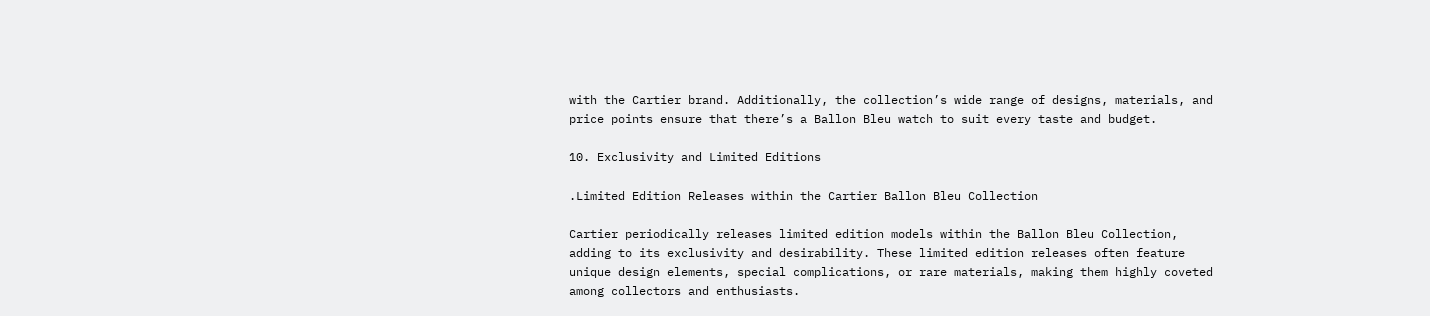with the Cartier brand. Additionally, the collection’s wide range of designs, materials, and price points ensure that there’s a Ballon Bleu watch to suit every taste and budget.

10. Exclusivity and Limited Editions

.Limited Edition Releases within the Cartier Ballon Bleu Collection

Cartier periodically releases limited edition models within the Ballon Bleu Collection, adding to its exclusivity and desirability. These limited edition releases often feature unique design elements, special complications, or rare materials, making them highly coveted among collectors and enthusiasts.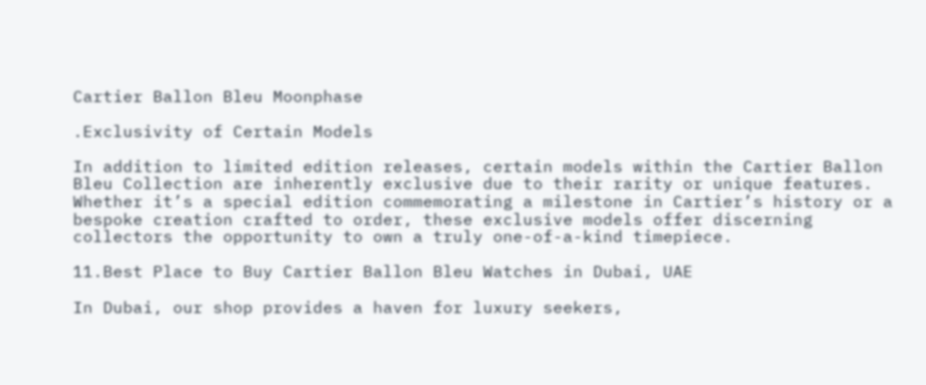Cartier Ballon Bleu Moonphase

.Exclusivity of Certain Models

In addition to limited edition releases, certain models within the Cartier Ballon Bleu Collection are inherently exclusive due to their rarity or unique features. Whether it’s a special edition commemorating a milestone in Cartier’s history or a bespoke creation crafted to order, these exclusive models offer discerning collectors the opportunity to own a truly one-of-a-kind timepiece.

11.Best Place to Buy Cartier Ballon Bleu Watches in Dubai, UAE

In Dubai, our shop provides a haven for luxury seekers,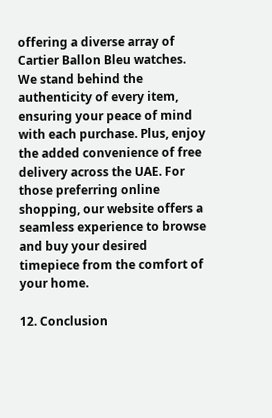offering a diverse array of Cartier Ballon Bleu watches. We stand behind the authenticity of every item, ensuring your peace of mind with each purchase. Plus, enjoy the added convenience of free delivery across the UAE. For those preferring online shopping, our website offers a seamless experience to browse and buy your desired timepiece from the comfort of your home.

12. Conclusion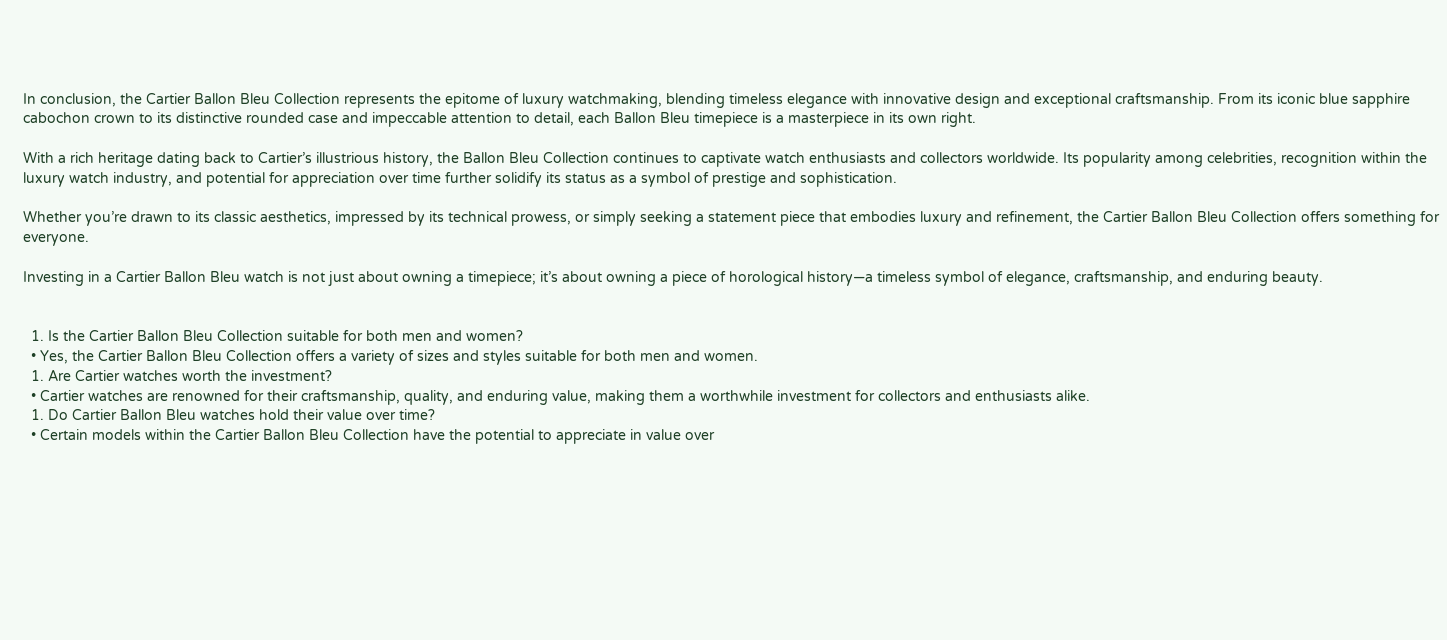In conclusion, the Cartier Ballon Bleu Collection represents the epitome of luxury watchmaking, blending timeless elegance with innovative design and exceptional craftsmanship. From its iconic blue sapphire cabochon crown to its distinctive rounded case and impeccable attention to detail, each Ballon Bleu timepiece is a masterpiece in its own right.

With a rich heritage dating back to Cartier’s illustrious history, the Ballon Bleu Collection continues to captivate watch enthusiasts and collectors worldwide. Its popularity among celebrities, recognition within the luxury watch industry, and potential for appreciation over time further solidify its status as a symbol of prestige and sophistication.

Whether you’re drawn to its classic aesthetics, impressed by its technical prowess, or simply seeking a statement piece that embodies luxury and refinement, the Cartier Ballon Bleu Collection offers something for everyone.

Investing in a Cartier Ballon Bleu watch is not just about owning a timepiece; it’s about owning a piece of horological history—a timeless symbol of elegance, craftsmanship, and enduring beauty.


  1. Is the Cartier Ballon Bleu Collection suitable for both men and women?
  • Yes, the Cartier Ballon Bleu Collection offers a variety of sizes and styles suitable for both men and women.
  1. Are Cartier watches worth the investment?
  • Cartier watches are renowned for their craftsmanship, quality, and enduring value, making them a worthwhile investment for collectors and enthusiasts alike.
  1. Do Cartier Ballon Bleu watches hold their value over time?
  • Certain models within the Cartier Ballon Bleu Collection have the potential to appreciate in value over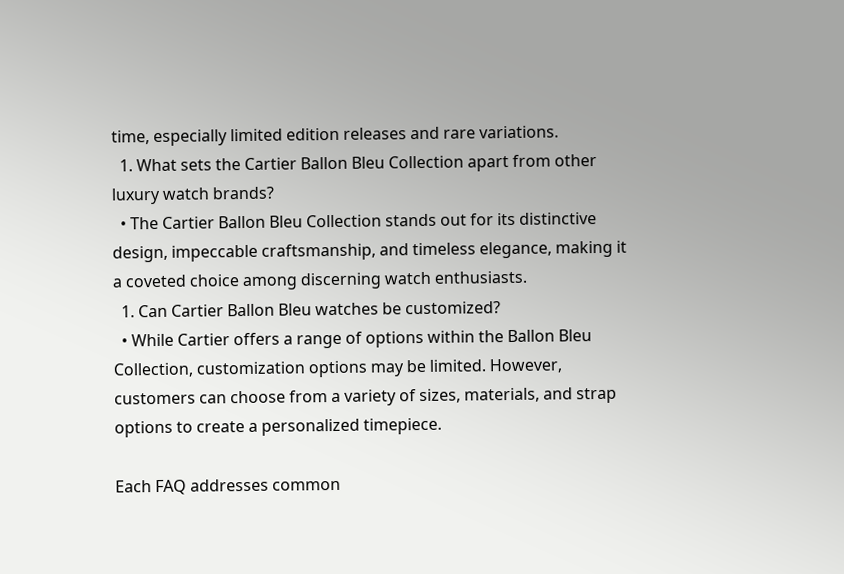time, especially limited edition releases and rare variations.
  1. What sets the Cartier Ballon Bleu Collection apart from other luxury watch brands?
  • The Cartier Ballon Bleu Collection stands out for its distinctive design, impeccable craftsmanship, and timeless elegance, making it a coveted choice among discerning watch enthusiasts.
  1. Can Cartier Ballon Bleu watches be customized?
  • While Cartier offers a range of options within the Ballon Bleu Collection, customization options may be limited. However, customers can choose from a variety of sizes, materials, and strap options to create a personalized timepiece.

Each FAQ addresses common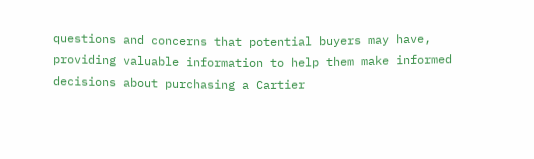questions and concerns that potential buyers may have, providing valuable information to help them make informed decisions about purchasing a Cartier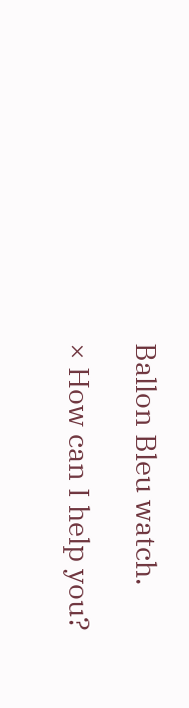Ballon Bleu watch.

× How can I help you?